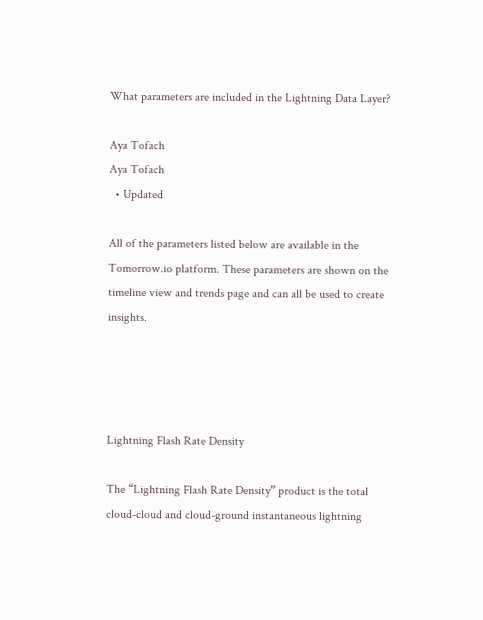What parameters are included in the Lightning Data Layer?

Aya Tofach
Aya Tofach
  • Updated

All of the parameters listed below are available in the Tomorrow.io platform. These parameters are shown on the timeline view and trends page and can all be used to create insights.




Lightning Flash Rate Density

The “Lightning Flash Rate Density” product is the total cloud-cloud and cloud-ground instantaneous lightning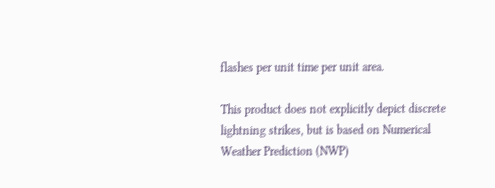flashes per unit time per unit area.

This product does not explicitly depict discrete lightning strikes, but is based on Numerical Weather Prediction (NWP)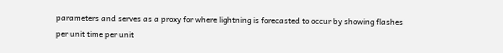parameters and serves as a proxy for where lightning is forecasted to occur by showing flashes per unit time per unit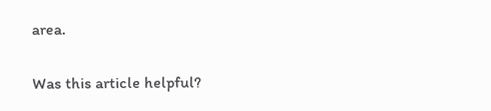area.

Was this article helpful?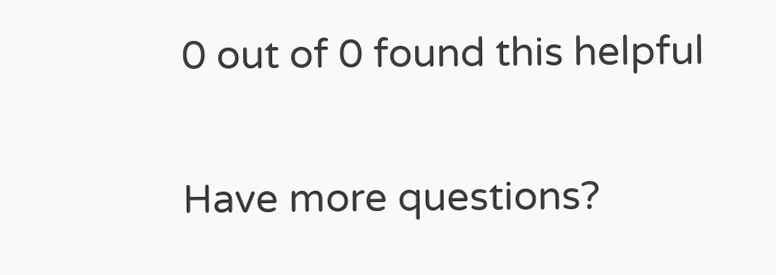0 out of 0 found this helpful

Have more questions?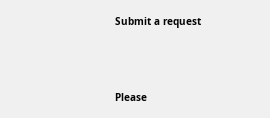Submit a request



Please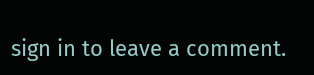sign in to leave a comment.